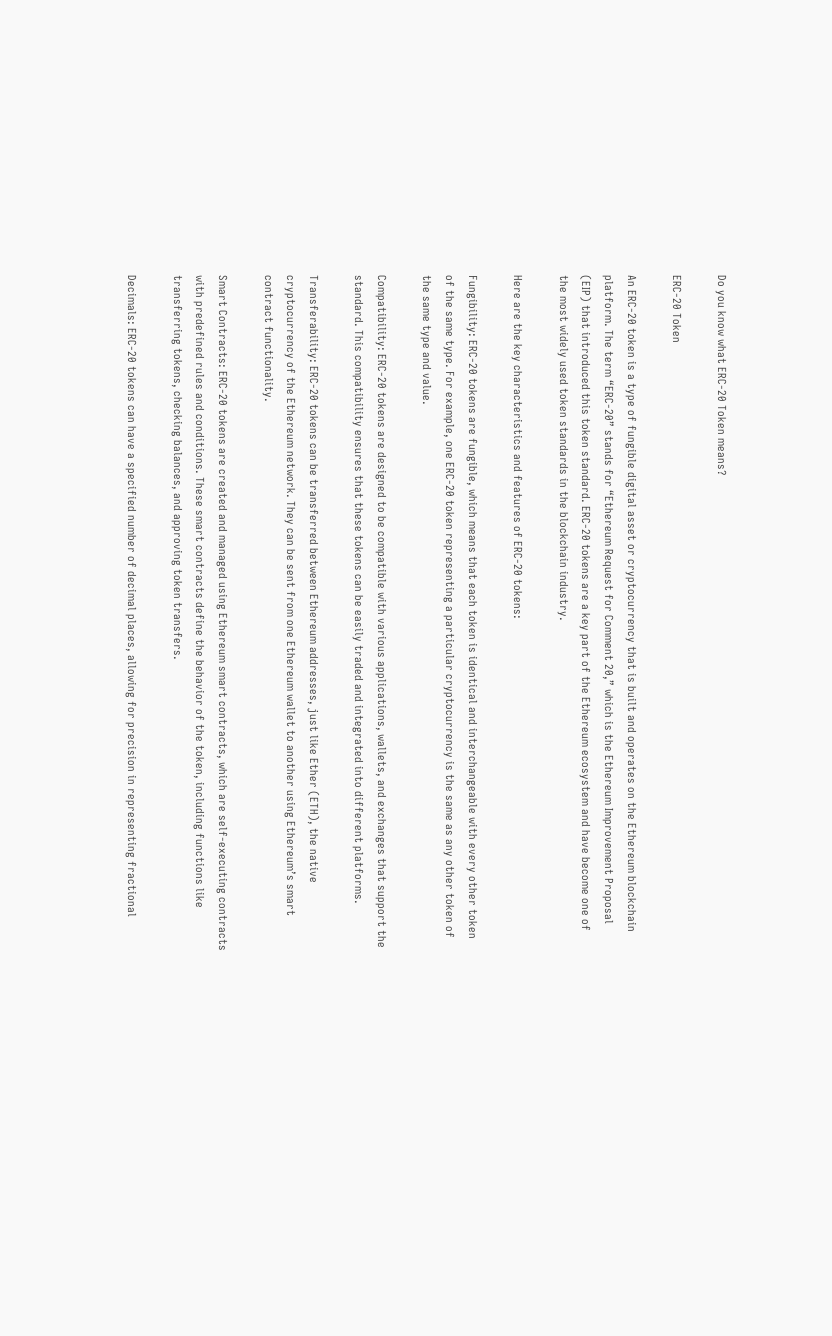Do you know what ERC-20 Token means?

ERC-20 Token

An ERC-20 token is a type of fungible digital asset or cryptocurrency that is built and operates on the Ethereum blockchain platform. The term “ERC-20” stands for “Ethereum Request for Comment 20,” which is the Ethereum Improvement Proposal (EIP) that introduced this token standard. ERC-20 tokens are a key part of the Ethereum ecosystem and have become one of the most widely used token standards in the blockchain industry.

Here are the key characteristics and features of ERC-20 tokens:

Fungibility: ERC-20 tokens are fungible, which means that each token is identical and interchangeable with every other token of the same type. For example, one ERC-20 token representing a particular cryptocurrency is the same as any other token of the same type and value.

Compatibility: ERC-20 tokens are designed to be compatible with various applications, wallets, and exchanges that support the standard. This compatibility ensures that these tokens can be easily traded and integrated into different platforms.

Transferability: ERC-20 tokens can be transferred between Ethereum addresses, just like Ether (ETH), the native cryptocurrency of the Ethereum network. They can be sent from one Ethereum wallet to another using Ethereum’s smart contract functionality.

Smart Contracts: ERC-20 tokens are created and managed using Ethereum smart contracts, which are self-executing contracts with predefined rules and conditions. These smart contracts define the behavior of the token, including functions like transferring tokens, checking balances, and approving token transfers.

Decimals: ERC-20 tokens can have a specified number of decimal places, allowing for precision in representing fractional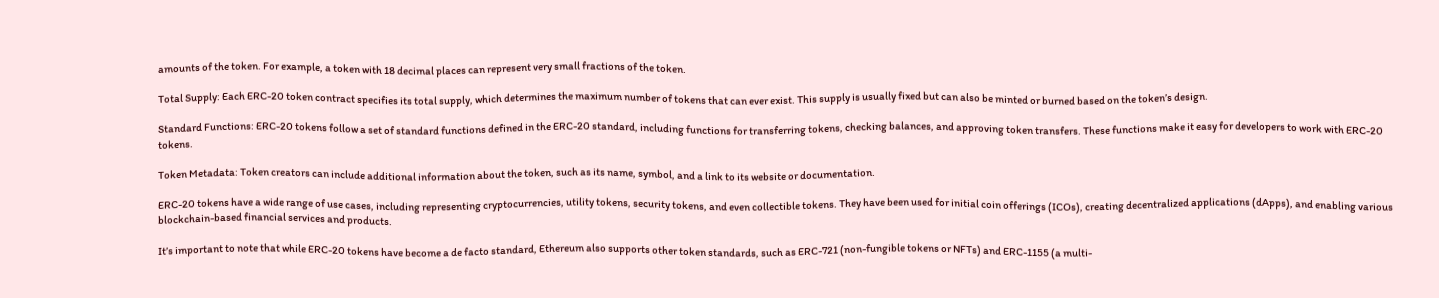amounts of the token. For example, a token with 18 decimal places can represent very small fractions of the token.

Total Supply: Each ERC-20 token contract specifies its total supply, which determines the maximum number of tokens that can ever exist. This supply is usually fixed but can also be minted or burned based on the token’s design.

Standard Functions: ERC-20 tokens follow a set of standard functions defined in the ERC-20 standard, including functions for transferring tokens, checking balances, and approving token transfers. These functions make it easy for developers to work with ERC-20 tokens.

Token Metadata: Token creators can include additional information about the token, such as its name, symbol, and a link to its website or documentation.

ERC-20 tokens have a wide range of use cases, including representing cryptocurrencies, utility tokens, security tokens, and even collectible tokens. They have been used for initial coin offerings (ICOs), creating decentralized applications (dApps), and enabling various blockchain-based financial services and products.

It’s important to note that while ERC-20 tokens have become a de facto standard, Ethereum also supports other token standards, such as ERC-721 (non-fungible tokens or NFTs) and ERC-1155 (a multi-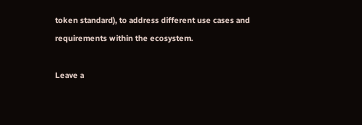token standard), to address different use cases and requirements within the ecosystem.

Leave a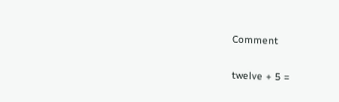Comment

twelve + 5 =